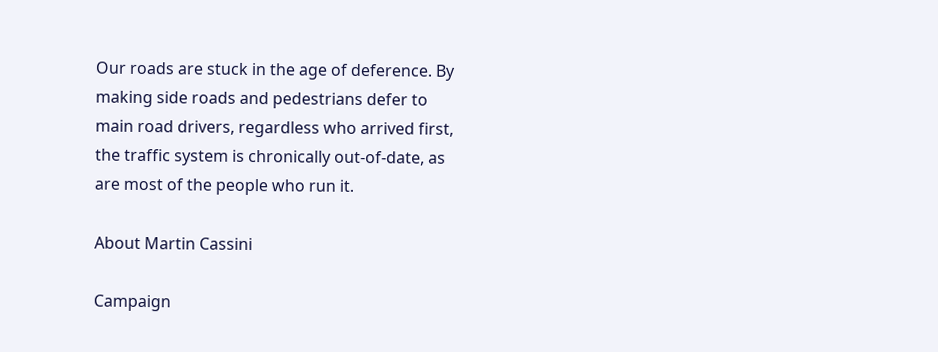Our roads are stuck in the age of deference. By making side roads and pedestrians defer to main road drivers, regardless who arrived first, the traffic system is chronically out-of-date, as are most of the people who run it.

About Martin Cassini

Campaign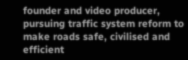founder and video producer, pursuing traffic system reform to make roads safe, civilised and efficient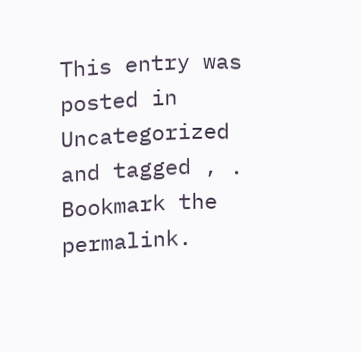This entry was posted in Uncategorized and tagged , . Bookmark the permalink.